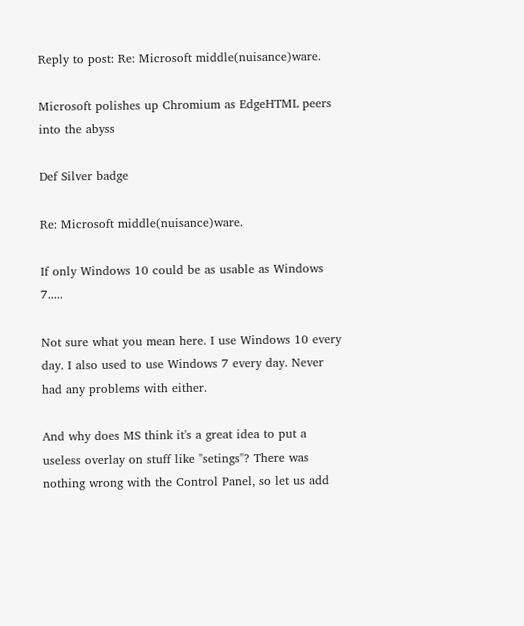Reply to post: Re: Microsoft middle(nuisance)ware.

Microsoft polishes up Chromium as EdgeHTML peers into the abyss

Def Silver badge

Re: Microsoft middle(nuisance)ware.

If only Windows 10 could be as usable as Windows 7.....

Not sure what you mean here. I use Windows 10 every day. I also used to use Windows 7 every day. Never had any problems with either.

And why does MS think it's a great idea to put a useless overlay on stuff like "setings"? There was nothing wrong with the Control Panel, so let us add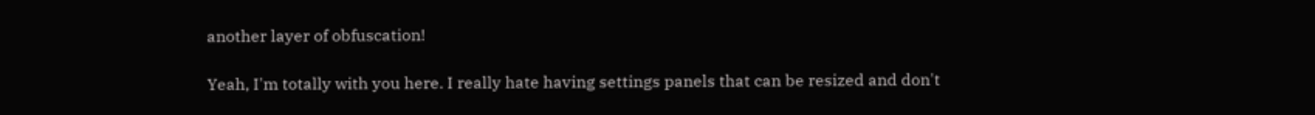another layer of obfuscation!

Yeah, I'm totally with you here. I really hate having settings panels that can be resized and don't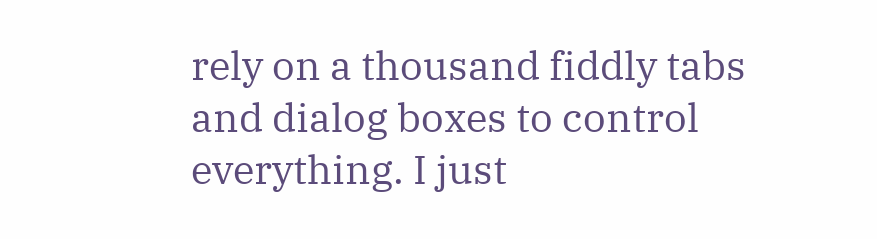rely on a thousand fiddly tabs and dialog boxes to control everything. I just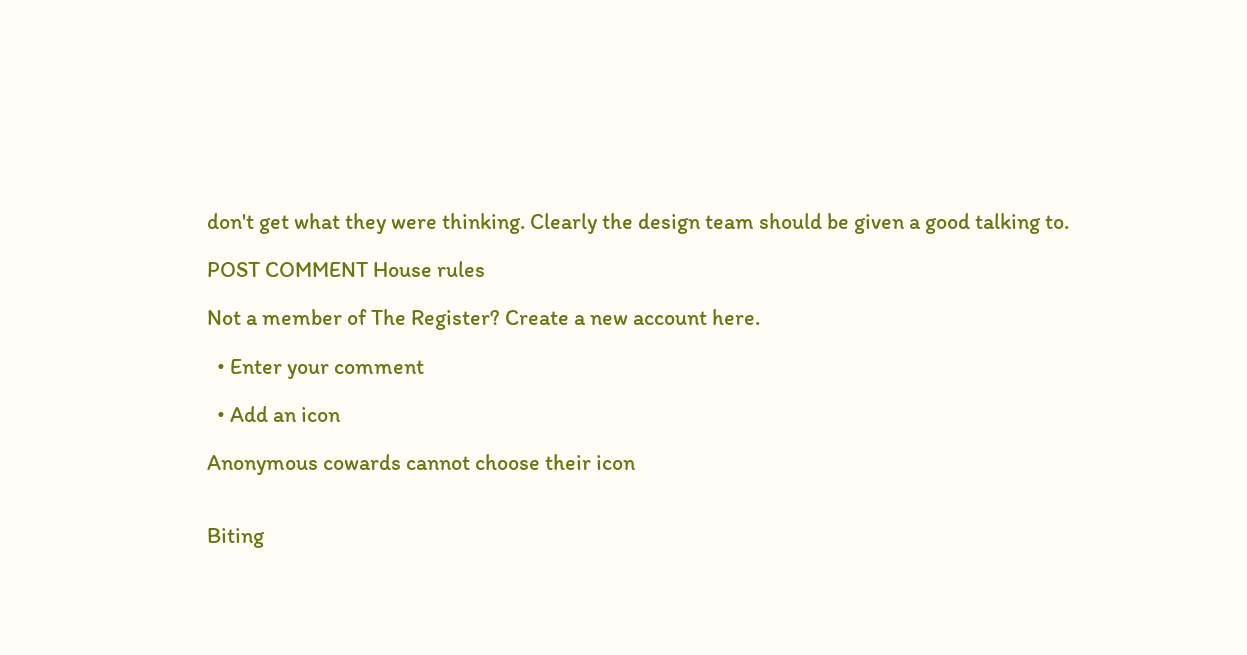don't get what they were thinking. Clearly the design team should be given a good talking to.

POST COMMENT House rules

Not a member of The Register? Create a new account here.

  • Enter your comment

  • Add an icon

Anonymous cowards cannot choose their icon


Biting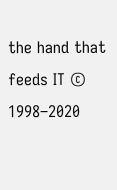the hand that feeds IT © 1998–2020